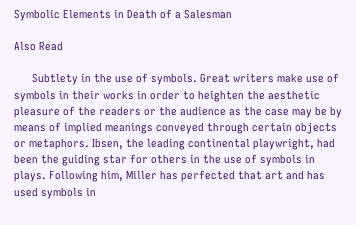Symbolic Elements in Death of a Salesman

Also Read

      Subtlety in the use of symbols. Great writers make use of symbols in their works in order to heighten the aesthetic pleasure of the readers or the audience as the case may be by means of implied meanings conveyed through certain objects or metaphors. Ibsen, the leading continental playwright, had been the guiding star for others in the use of symbols in plays. Following him, Miller has perfected that art and has used symbols in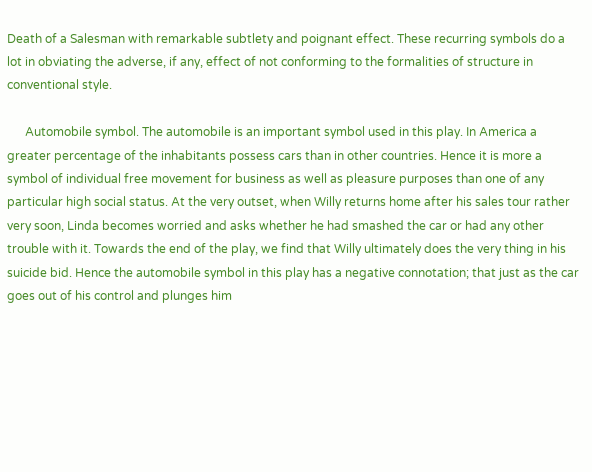Death of a Salesman with remarkable subtlety and poignant effect. These recurring symbols do a lot in obviating the adverse, if any, effect of not conforming to the formalities of structure in conventional style.

      Automobile symbol. The automobile is an important symbol used in this play. In America a greater percentage of the inhabitants possess cars than in other countries. Hence it is more a symbol of individual free movement for business as well as pleasure purposes than one of any particular high social status. At the very outset, when Willy returns home after his sales tour rather very soon, Linda becomes worried and asks whether he had smashed the car or had any other trouble with it. Towards the end of the play, we find that Willy ultimately does the very thing in his suicide bid. Hence the automobile symbol in this play has a negative connotation; that just as the car goes out of his control and plunges him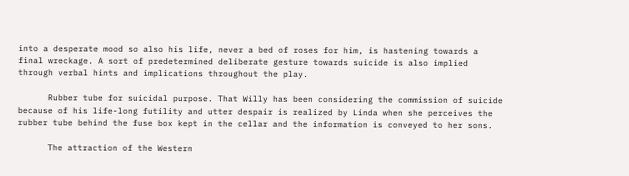into a desperate mood so also his life, never a bed of roses for him, is hastening towards a final wreckage. A sort of predetermined deliberate gesture towards suicide is also implied through verbal hints and implications throughout the play.

      Rubber tube for suicidal purpose. That Willy has been considering the commission of suicide because of his life-long futility and utter despair is realized by Linda when she perceives the rubber tube behind the fuse box kept in the cellar and the information is conveyed to her sons.

      The attraction of the Western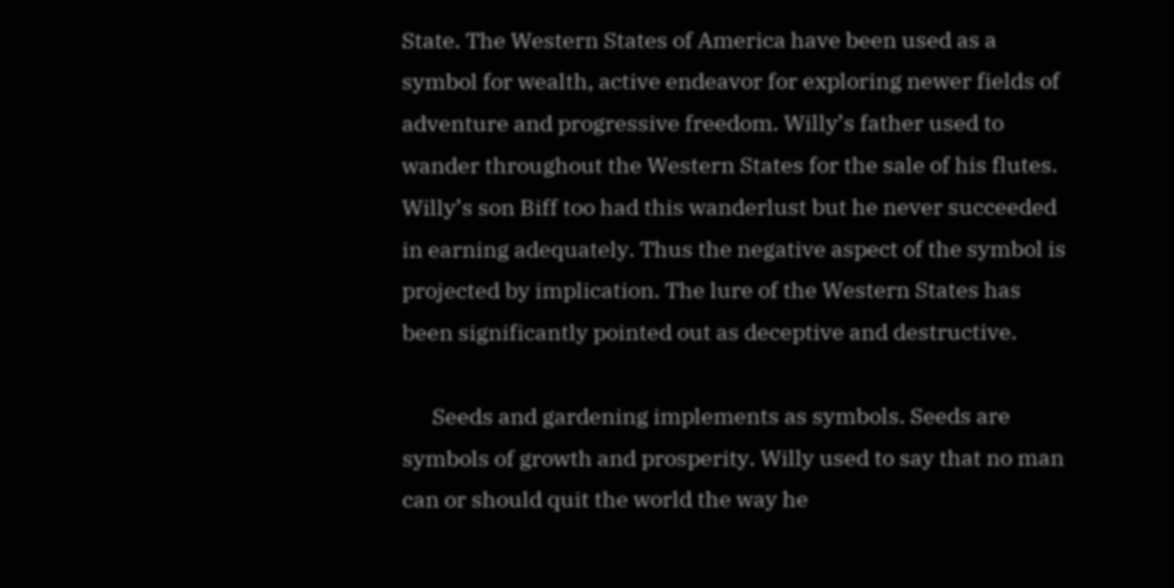State. The Western States of America have been used as a symbol for wealth, active endeavor for exploring newer fields of adventure and progressive freedom. Willy’s father used to wander throughout the Western States for the sale of his flutes. Willy’s son Biff too had this wanderlust but he never succeeded in earning adequately. Thus the negative aspect of the symbol is projected by implication. The lure of the Western States has been significantly pointed out as deceptive and destructive.

      Seeds and gardening implements as symbols. Seeds are symbols of growth and prosperity. Willy used to say that no man can or should quit the world the way he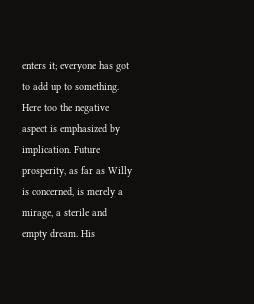enters it; everyone has got to add up to something. Here too the negative aspect is emphasized by implication. Future prosperity, as far as Willy is concerned, is merely a mirage, a sterile and empty dream. His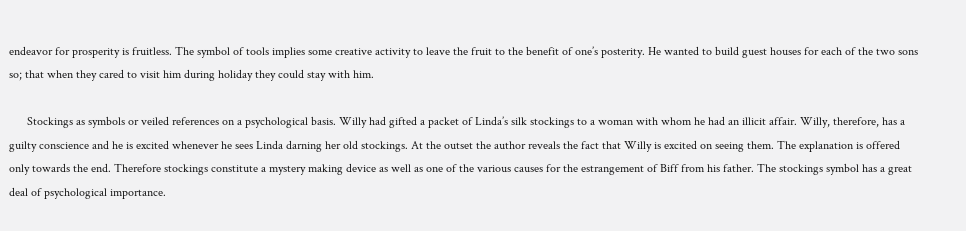endeavor for prosperity is fruitless. The symbol of tools implies some creative activity to leave the fruit to the benefit of one’s posterity. He wanted to build guest houses for each of the two sons so; that when they cared to visit him during holiday they could stay with him.

      Stockings as symbols or veiled references on a psychological basis. Willy had gifted a packet of Linda’s silk stockings to a woman with whom he had an illicit affair. Willy, therefore, has a guilty conscience and he is excited whenever he sees Linda darning her old stockings. At the outset the author reveals the fact that Willy is excited on seeing them. The explanation is offered only towards the end. Therefore stockings constitute a mystery making device as well as one of the various causes for the estrangement of Biff from his father. The stockings symbol has a great deal of psychological importance.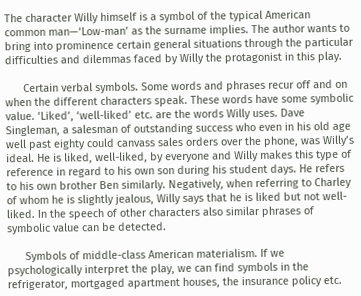The character Willy himself is a symbol of the typical American common man—‘Low-man’ as the surname implies. The author wants to bring into prominence certain general situations through the particular difficulties and dilemmas faced by Willy the protagonist in this play.

      Certain verbal symbols. Some words and phrases recur off and on when the different characters speak. These words have some symbolic value. ‘Liked’, ‘well-liked’ etc. are the words Willy uses. Dave Singleman, a salesman of outstanding success who even in his old age well past eighty could canvass sales orders over the phone, was Willy’s ideal. He is liked, well-liked, by everyone and Willy makes this type of reference in regard to his own son during his student days. He refers to his own brother Ben similarly. Negatively, when referring to Charley of whom he is slightly jealous, Willy says that he is liked but not well-liked. In the speech of other characters also similar phrases of symbolic value can be detected.

      Symbols of middle-class American materialism. If we psychologically interpret the play, we can find symbols in the refrigerator, mortgaged apartment houses, the insurance policy etc.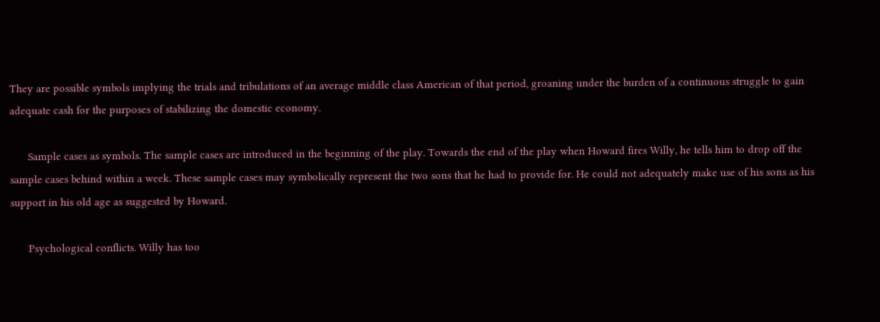They are possible symbols implying the trials and tribulations of an average middle class American of that period, groaning under the burden of a continuous struggle to gain adequate cash for the purposes of stabilizing the domestic economy.

      Sample cases as symbols. The sample cases are introduced in the beginning of the play. Towards the end of the play when Howard fires Willy, he tells him to drop off the sample cases behind within a week. These sample cases may symbolically represent the two sons that he had to provide for. He could not adequately make use of his sons as his support in his old age as suggested by Howard.

      Psychological conflicts. Willy has too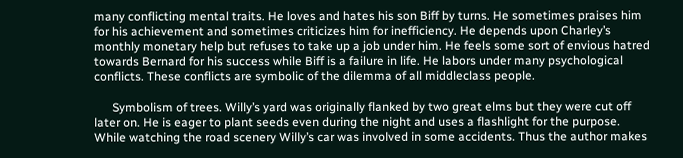many conflicting mental traits. He loves and hates his son Biff by turns. He sometimes praises him for his achievement and sometimes criticizes him for inefficiency. He depends upon Charley’s monthly monetary help but refuses to take up a job under him. He feels some sort of envious hatred towards Bernard for his success while Biff is a failure in life. He labors under many psychological conflicts. These conflicts are symbolic of the dilemma of all middleclass people.

      Symbolism of trees. Willy’s yard was originally flanked by two great elms but they were cut off later on. He is eager to plant seeds even during the night and uses a flashlight for the purpose. While watching the road scenery Willy’s car was involved in some accidents. Thus the author makes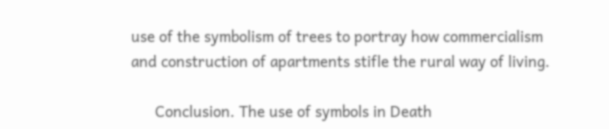use of the symbolism of trees to portray how commercialism and construction of apartments stifle the rural way of living.

      Conclusion. The use of symbols in Death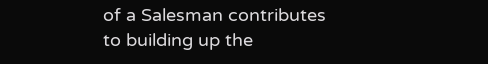of a Salesman contributes to building up the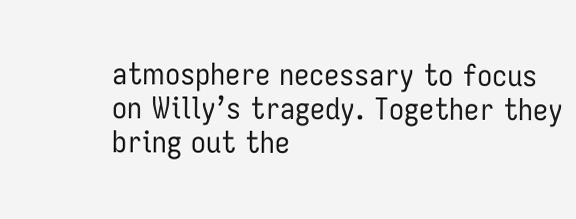atmosphere necessary to focus on Willy’s tragedy. Together they bring out the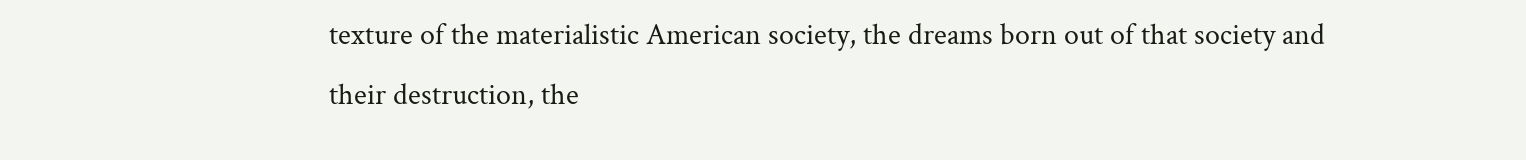texture of the materialistic American society, the dreams born out of that society and their destruction, the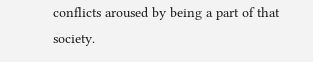conflicts aroused by being a part of that society.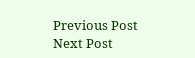Previous Post Next Post